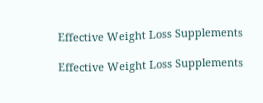Effective Weight Loss Supplements

Effective Weight Loss Supplements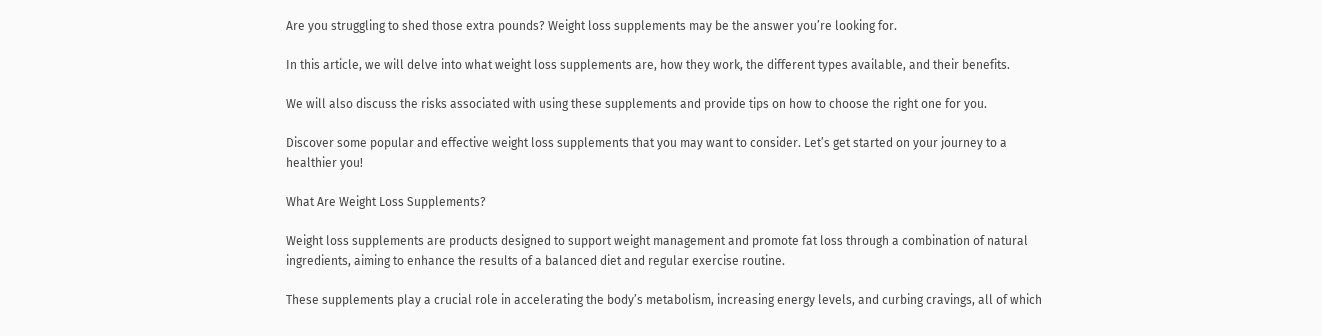Are you struggling to shed those extra pounds? Weight loss supplements may be the answer you’re looking for.

In this article, we will delve into what weight loss supplements are, how they work, the different types available, and their benefits.

We will also discuss the risks associated with using these supplements and provide tips on how to choose the right one for you.

Discover some popular and effective weight loss supplements that you may want to consider. Let’s get started on your journey to a healthier you!

What Are Weight Loss Supplements?

Weight loss supplements are products designed to support weight management and promote fat loss through a combination of natural ingredients, aiming to enhance the results of a balanced diet and regular exercise routine.

These supplements play a crucial role in accelerating the body’s metabolism, increasing energy levels, and curbing cravings, all of which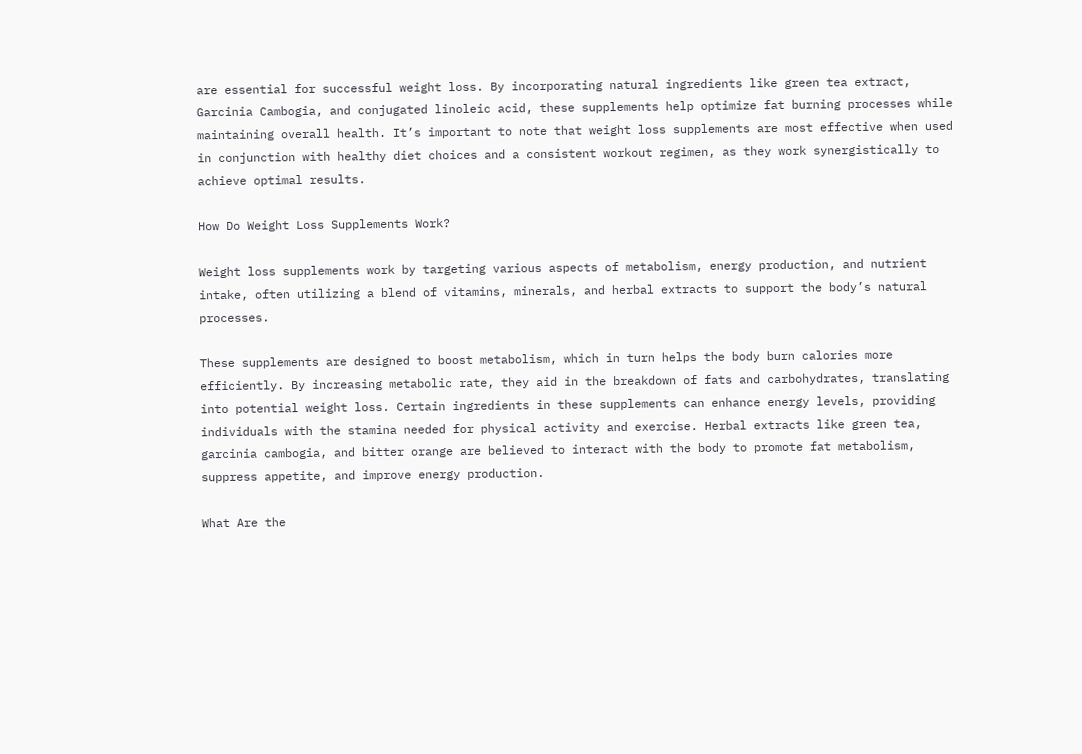are essential for successful weight loss. By incorporating natural ingredients like green tea extract, Garcinia Cambogia, and conjugated linoleic acid, these supplements help optimize fat burning processes while maintaining overall health. It’s important to note that weight loss supplements are most effective when used in conjunction with healthy diet choices and a consistent workout regimen, as they work synergistically to achieve optimal results.

How Do Weight Loss Supplements Work?

Weight loss supplements work by targeting various aspects of metabolism, energy production, and nutrient intake, often utilizing a blend of vitamins, minerals, and herbal extracts to support the body’s natural processes.

These supplements are designed to boost metabolism, which in turn helps the body burn calories more efficiently. By increasing metabolic rate, they aid in the breakdown of fats and carbohydrates, translating into potential weight loss. Certain ingredients in these supplements can enhance energy levels, providing individuals with the stamina needed for physical activity and exercise. Herbal extracts like green tea, garcinia cambogia, and bitter orange are believed to interact with the body to promote fat metabolism, suppress appetite, and improve energy production.

What Are the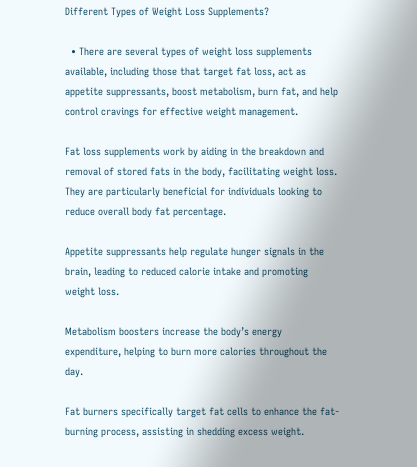Different Types of Weight Loss Supplements?

  • There are several types of weight loss supplements available, including those that target fat loss, act as appetite suppressants, boost metabolism, burn fat, and help control cravings for effective weight management.

Fat loss supplements work by aiding in the breakdown and removal of stored fats in the body, facilitating weight loss. They are particularly beneficial for individuals looking to reduce overall body fat percentage.

Appetite suppressants help regulate hunger signals in the brain, leading to reduced calorie intake and promoting weight loss.

Metabolism boosters increase the body’s energy expenditure, helping to burn more calories throughout the day.

Fat burners specifically target fat cells to enhance the fat-burning process, assisting in shedding excess weight.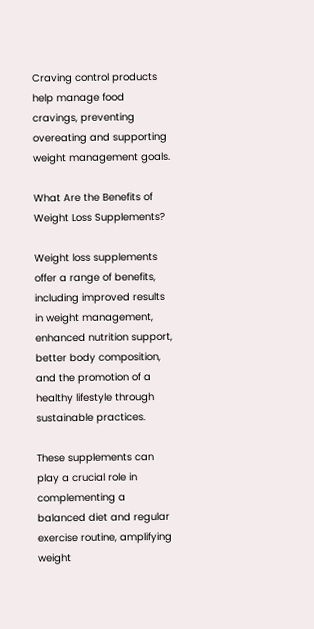Craving control products help manage food cravings, preventing overeating and supporting weight management goals.

What Are the Benefits of Weight Loss Supplements?

Weight loss supplements offer a range of benefits, including improved results in weight management, enhanced nutrition support, better body composition, and the promotion of a healthy lifestyle through sustainable practices.

These supplements can play a crucial role in complementing a balanced diet and regular exercise routine, amplifying weight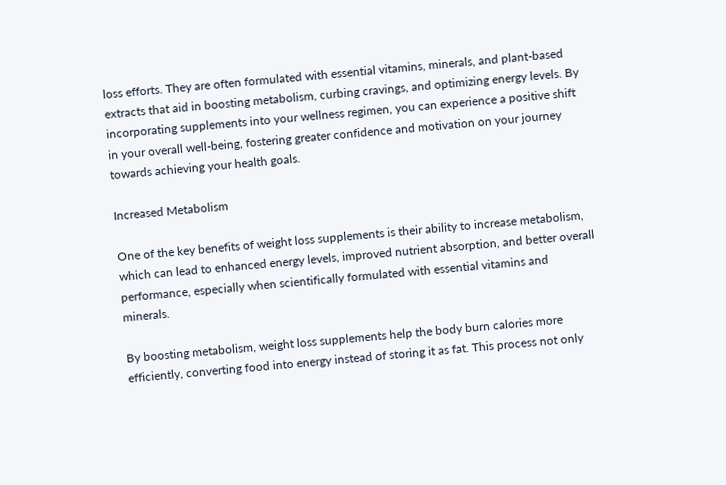loss efforts. They are often formulated with essential vitamins, minerals, and plant-based extracts that aid in boosting metabolism, curbing cravings, and optimizing energy levels. By incorporating supplements into your wellness regimen, you can experience a positive shift in your overall well-being, fostering greater confidence and motivation on your journey towards achieving your health goals.

Increased Metabolism

One of the key benefits of weight loss supplements is their ability to increase metabolism, which can lead to enhanced energy levels, improved nutrient absorption, and better overall performance, especially when scientifically formulated with essential vitamins and minerals.

By boosting metabolism, weight loss supplements help the body burn calories more efficiently, converting food into energy instead of storing it as fat. This process not only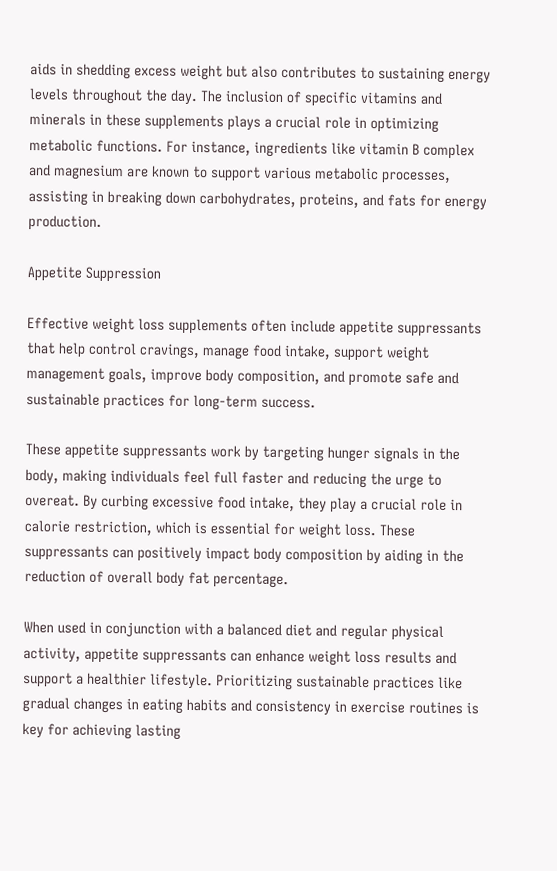aids in shedding excess weight but also contributes to sustaining energy levels throughout the day. The inclusion of specific vitamins and minerals in these supplements plays a crucial role in optimizing metabolic functions. For instance, ingredients like vitamin B complex and magnesium are known to support various metabolic processes, assisting in breaking down carbohydrates, proteins, and fats for energy production.

Appetite Suppression

Effective weight loss supplements often include appetite suppressants that help control cravings, manage food intake, support weight management goals, improve body composition, and promote safe and sustainable practices for long-term success.

These appetite suppressants work by targeting hunger signals in the body, making individuals feel full faster and reducing the urge to overeat. By curbing excessive food intake, they play a crucial role in calorie restriction, which is essential for weight loss. These suppressants can positively impact body composition by aiding in the reduction of overall body fat percentage.

When used in conjunction with a balanced diet and regular physical activity, appetite suppressants can enhance weight loss results and support a healthier lifestyle. Prioritizing sustainable practices like gradual changes in eating habits and consistency in exercise routines is key for achieving lasting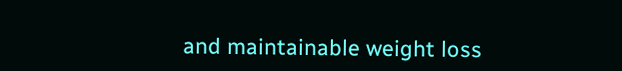and maintainable weight loss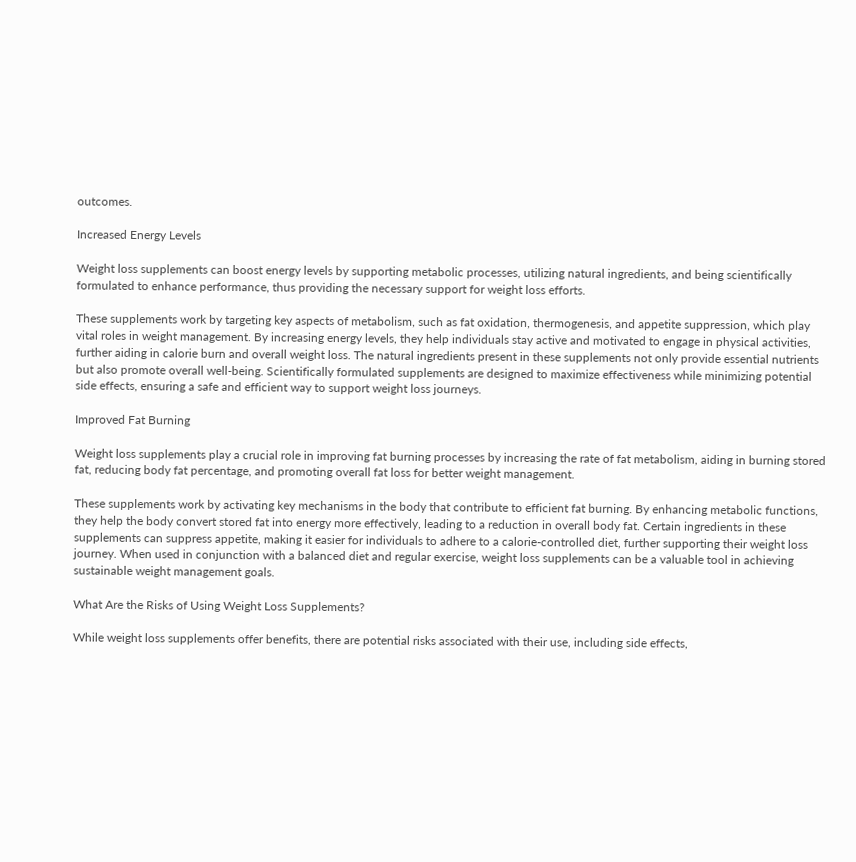outcomes.

Increased Energy Levels

Weight loss supplements can boost energy levels by supporting metabolic processes, utilizing natural ingredients, and being scientifically formulated to enhance performance, thus providing the necessary support for weight loss efforts.

These supplements work by targeting key aspects of metabolism, such as fat oxidation, thermogenesis, and appetite suppression, which play vital roles in weight management. By increasing energy levels, they help individuals stay active and motivated to engage in physical activities, further aiding in calorie burn and overall weight loss. The natural ingredients present in these supplements not only provide essential nutrients but also promote overall well-being. Scientifically formulated supplements are designed to maximize effectiveness while minimizing potential side effects, ensuring a safe and efficient way to support weight loss journeys.

Improved Fat Burning

Weight loss supplements play a crucial role in improving fat burning processes by increasing the rate of fat metabolism, aiding in burning stored fat, reducing body fat percentage, and promoting overall fat loss for better weight management.

These supplements work by activating key mechanisms in the body that contribute to efficient fat burning. By enhancing metabolic functions, they help the body convert stored fat into energy more effectively, leading to a reduction in overall body fat. Certain ingredients in these supplements can suppress appetite, making it easier for individuals to adhere to a calorie-controlled diet, further supporting their weight loss journey. When used in conjunction with a balanced diet and regular exercise, weight loss supplements can be a valuable tool in achieving sustainable weight management goals.

What Are the Risks of Using Weight Loss Supplements?

While weight loss supplements offer benefits, there are potential risks associated with their use, including side effects,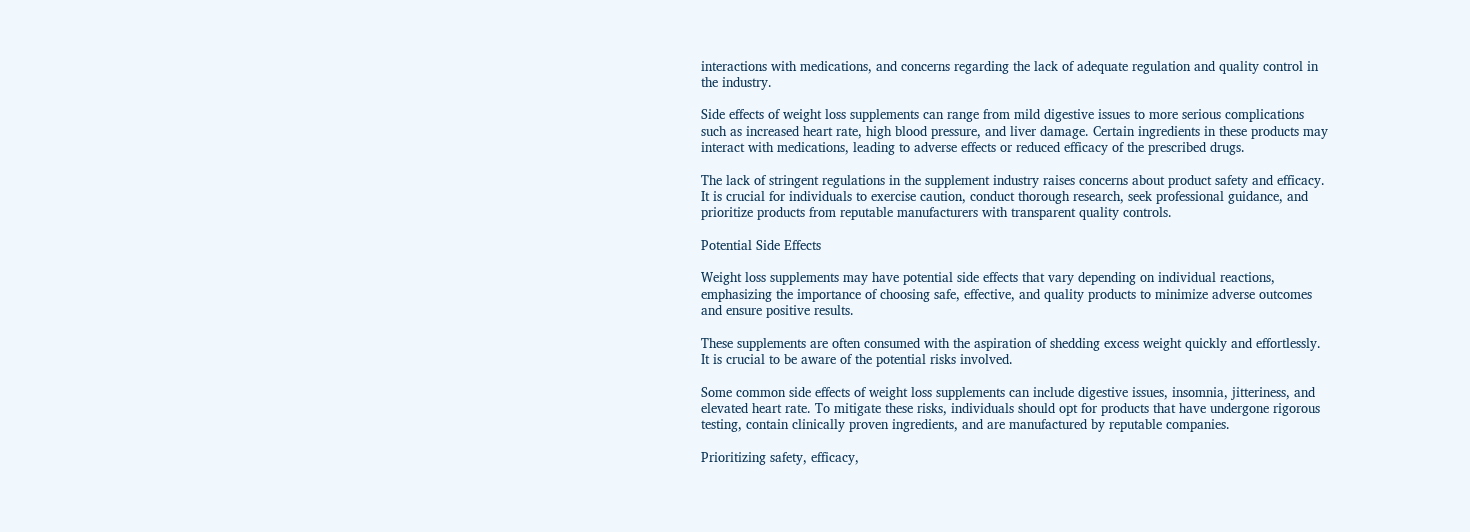interactions with medications, and concerns regarding the lack of adequate regulation and quality control in the industry.

Side effects of weight loss supplements can range from mild digestive issues to more serious complications such as increased heart rate, high blood pressure, and liver damage. Certain ingredients in these products may interact with medications, leading to adverse effects or reduced efficacy of the prescribed drugs.

The lack of stringent regulations in the supplement industry raises concerns about product safety and efficacy. It is crucial for individuals to exercise caution, conduct thorough research, seek professional guidance, and prioritize products from reputable manufacturers with transparent quality controls.

Potential Side Effects

Weight loss supplements may have potential side effects that vary depending on individual reactions, emphasizing the importance of choosing safe, effective, and quality products to minimize adverse outcomes and ensure positive results.

These supplements are often consumed with the aspiration of shedding excess weight quickly and effortlessly. It is crucial to be aware of the potential risks involved.

Some common side effects of weight loss supplements can include digestive issues, insomnia, jitteriness, and elevated heart rate. To mitigate these risks, individuals should opt for products that have undergone rigorous testing, contain clinically proven ingredients, and are manufactured by reputable companies.

Prioritizing safety, efficacy,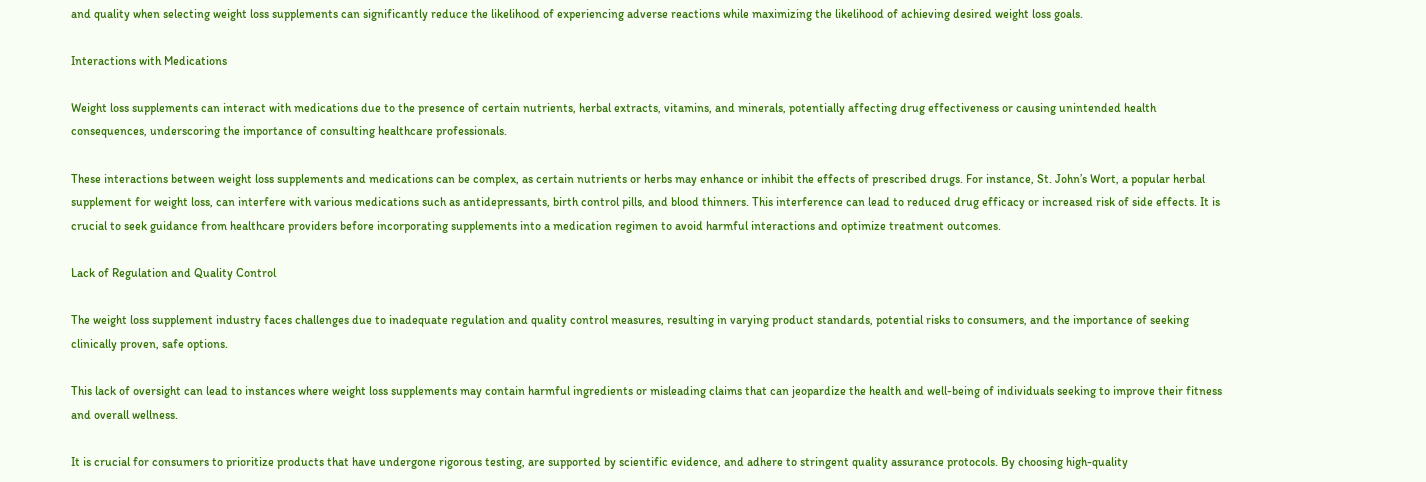and quality when selecting weight loss supplements can significantly reduce the likelihood of experiencing adverse reactions while maximizing the likelihood of achieving desired weight loss goals.

Interactions with Medications

Weight loss supplements can interact with medications due to the presence of certain nutrients, herbal extracts, vitamins, and minerals, potentially affecting drug effectiveness or causing unintended health consequences, underscoring the importance of consulting healthcare professionals.

These interactions between weight loss supplements and medications can be complex, as certain nutrients or herbs may enhance or inhibit the effects of prescribed drugs. For instance, St. John’s Wort, a popular herbal supplement for weight loss, can interfere with various medications such as antidepressants, birth control pills, and blood thinners. This interference can lead to reduced drug efficacy or increased risk of side effects. It is crucial to seek guidance from healthcare providers before incorporating supplements into a medication regimen to avoid harmful interactions and optimize treatment outcomes.

Lack of Regulation and Quality Control

The weight loss supplement industry faces challenges due to inadequate regulation and quality control measures, resulting in varying product standards, potential risks to consumers, and the importance of seeking clinically proven, safe options.

This lack of oversight can lead to instances where weight loss supplements may contain harmful ingredients or misleading claims that can jeopardize the health and well-being of individuals seeking to improve their fitness and overall wellness.

It is crucial for consumers to prioritize products that have undergone rigorous testing, are supported by scientific evidence, and adhere to stringent quality assurance protocols. By choosing high-quality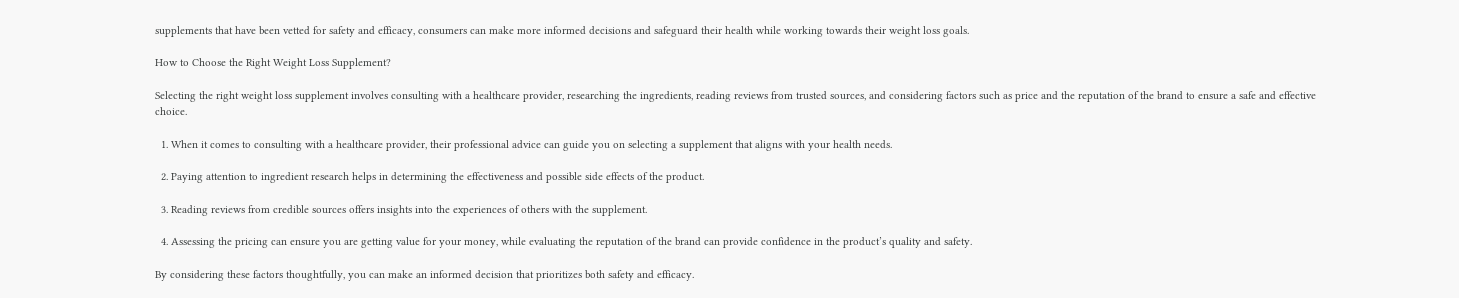supplements that have been vetted for safety and efficacy, consumers can make more informed decisions and safeguard their health while working towards their weight loss goals.

How to Choose the Right Weight Loss Supplement?

Selecting the right weight loss supplement involves consulting with a healthcare provider, researching the ingredients, reading reviews from trusted sources, and considering factors such as price and the reputation of the brand to ensure a safe and effective choice.

  1. When it comes to consulting with a healthcare provider, their professional advice can guide you on selecting a supplement that aligns with your health needs.

  2. Paying attention to ingredient research helps in determining the effectiveness and possible side effects of the product.

  3. Reading reviews from credible sources offers insights into the experiences of others with the supplement.

  4. Assessing the pricing can ensure you are getting value for your money, while evaluating the reputation of the brand can provide confidence in the product’s quality and safety.

By considering these factors thoughtfully, you can make an informed decision that prioritizes both safety and efficacy.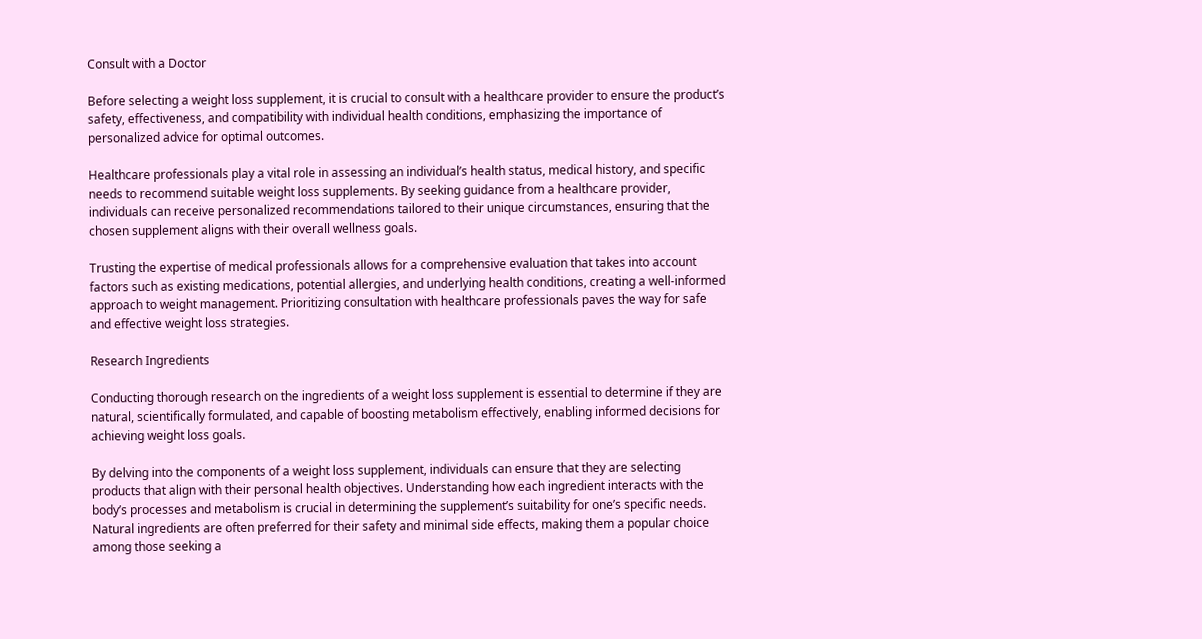Consult with a Doctor

Before selecting a weight loss supplement, it is crucial to consult with a healthcare provider to ensure the product’s safety, effectiveness, and compatibility with individual health conditions, emphasizing the importance of personalized advice for optimal outcomes.

Healthcare professionals play a vital role in assessing an individual’s health status, medical history, and specific needs to recommend suitable weight loss supplements. By seeking guidance from a healthcare provider, individuals can receive personalized recommendations tailored to their unique circumstances, ensuring that the chosen supplement aligns with their overall wellness goals.

Trusting the expertise of medical professionals allows for a comprehensive evaluation that takes into account factors such as existing medications, potential allergies, and underlying health conditions, creating a well-informed approach to weight management. Prioritizing consultation with healthcare professionals paves the way for safe and effective weight loss strategies.

Research Ingredients

Conducting thorough research on the ingredients of a weight loss supplement is essential to determine if they are natural, scientifically formulated, and capable of boosting metabolism effectively, enabling informed decisions for achieving weight loss goals.

By delving into the components of a weight loss supplement, individuals can ensure that they are selecting products that align with their personal health objectives. Understanding how each ingredient interacts with the body’s processes and metabolism is crucial in determining the supplement’s suitability for one’s specific needs. Natural ingredients are often preferred for their safety and minimal side effects, making them a popular choice among those seeking a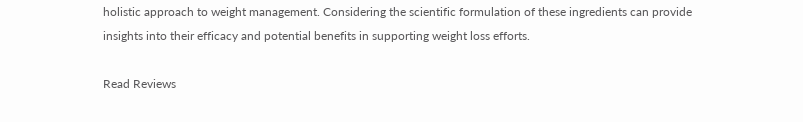holistic approach to weight management. Considering the scientific formulation of these ingredients can provide insights into their efficacy and potential benefits in supporting weight loss efforts.

Read Reviews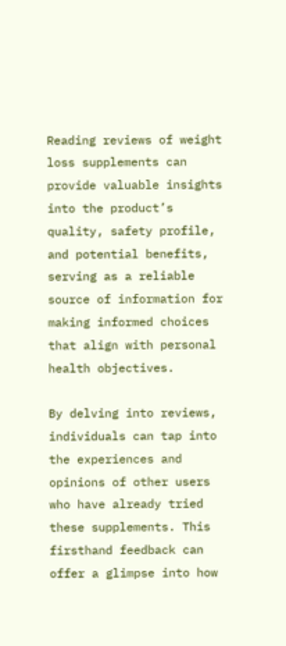Reading reviews of weight loss supplements can provide valuable insights into the product’s quality, safety profile, and potential benefits, serving as a reliable source of information for making informed choices that align with personal health objectives.

By delving into reviews, individuals can tap into the experiences and opinions of other users who have already tried these supplements. This firsthand feedback can offer a glimpse into how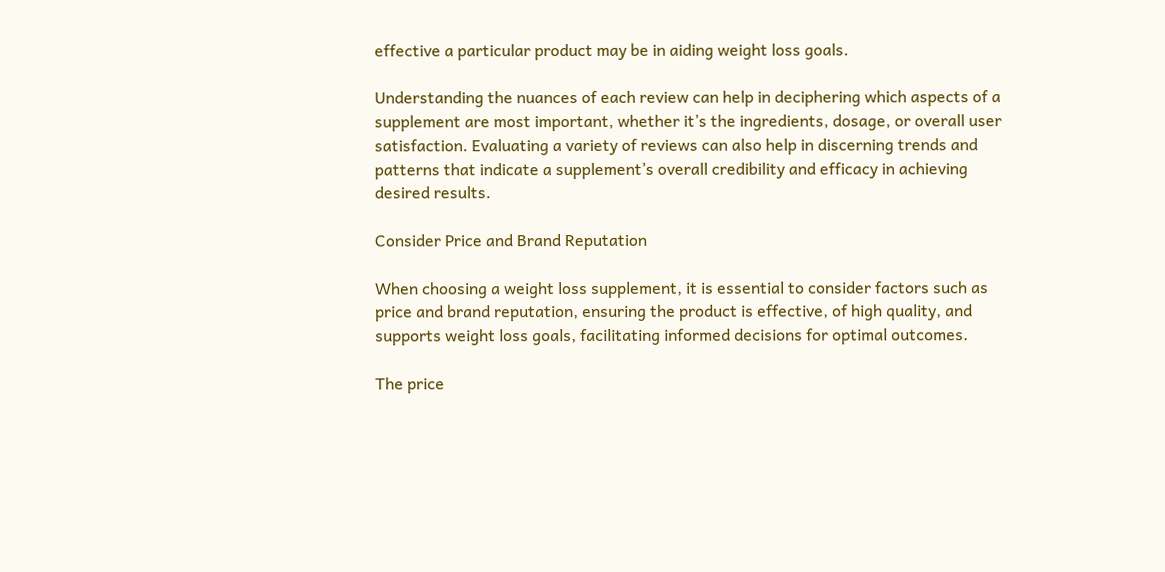effective a particular product may be in aiding weight loss goals.

Understanding the nuances of each review can help in deciphering which aspects of a supplement are most important, whether it’s the ingredients, dosage, or overall user satisfaction. Evaluating a variety of reviews can also help in discerning trends and patterns that indicate a supplement’s overall credibility and efficacy in achieving desired results.

Consider Price and Brand Reputation

When choosing a weight loss supplement, it is essential to consider factors such as price and brand reputation, ensuring the product is effective, of high quality, and supports weight loss goals, facilitating informed decisions for optimal outcomes.

The price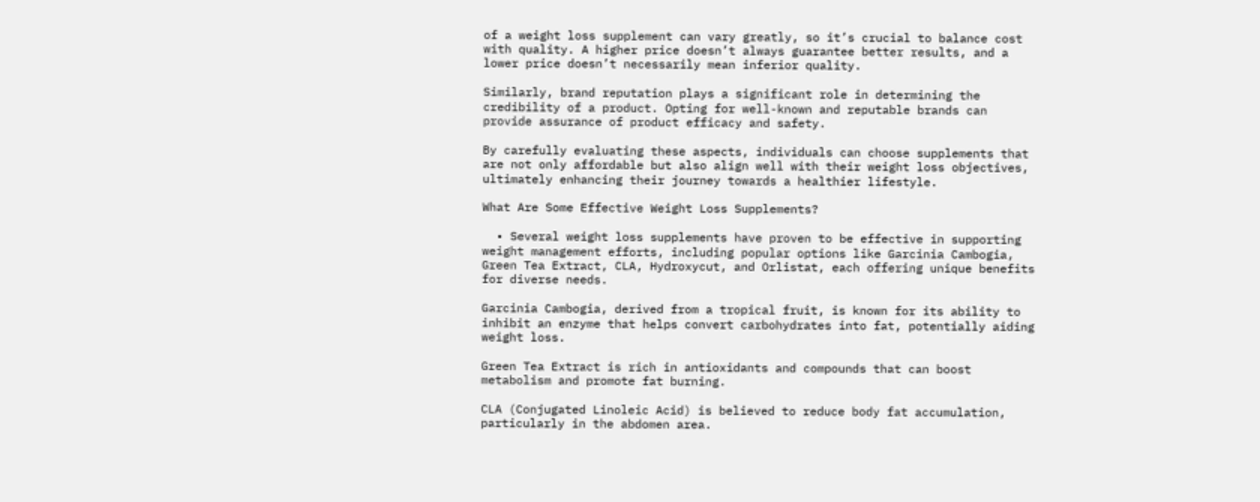of a weight loss supplement can vary greatly, so it’s crucial to balance cost with quality. A higher price doesn’t always guarantee better results, and a lower price doesn’t necessarily mean inferior quality.

Similarly, brand reputation plays a significant role in determining the credibility of a product. Opting for well-known and reputable brands can provide assurance of product efficacy and safety.

By carefully evaluating these aspects, individuals can choose supplements that are not only affordable but also align well with their weight loss objectives, ultimately enhancing their journey towards a healthier lifestyle.

What Are Some Effective Weight Loss Supplements?

  • Several weight loss supplements have proven to be effective in supporting weight management efforts, including popular options like Garcinia Cambogia, Green Tea Extract, CLA, Hydroxycut, and Orlistat, each offering unique benefits for diverse needs.

Garcinia Cambogia, derived from a tropical fruit, is known for its ability to inhibit an enzyme that helps convert carbohydrates into fat, potentially aiding weight loss.

Green Tea Extract is rich in antioxidants and compounds that can boost metabolism and promote fat burning.

CLA (Conjugated Linoleic Acid) is believed to reduce body fat accumulation, particularly in the abdomen area.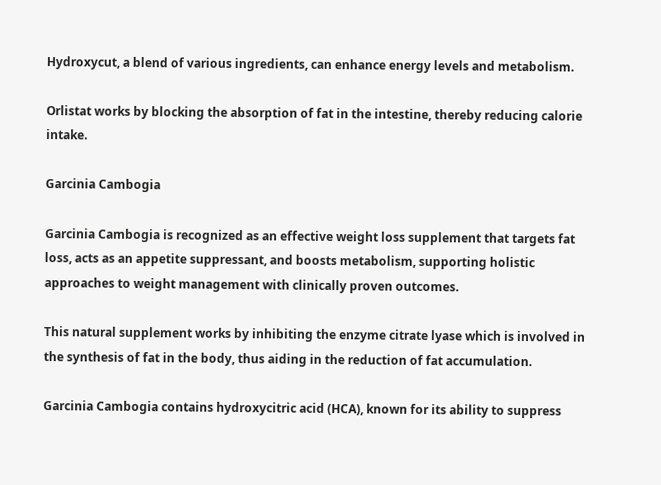Hydroxycut, a blend of various ingredients, can enhance energy levels and metabolism.

Orlistat works by blocking the absorption of fat in the intestine, thereby reducing calorie intake.

Garcinia Cambogia

Garcinia Cambogia is recognized as an effective weight loss supplement that targets fat loss, acts as an appetite suppressant, and boosts metabolism, supporting holistic approaches to weight management with clinically proven outcomes.

This natural supplement works by inhibiting the enzyme citrate lyase which is involved in the synthesis of fat in the body, thus aiding in the reduction of fat accumulation.

Garcinia Cambogia contains hydroxycitric acid (HCA), known for its ability to suppress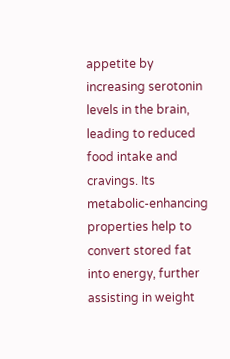appetite by increasing serotonin levels in the brain, leading to reduced food intake and cravings. Its metabolic-enhancing properties help to convert stored fat into energy, further assisting in weight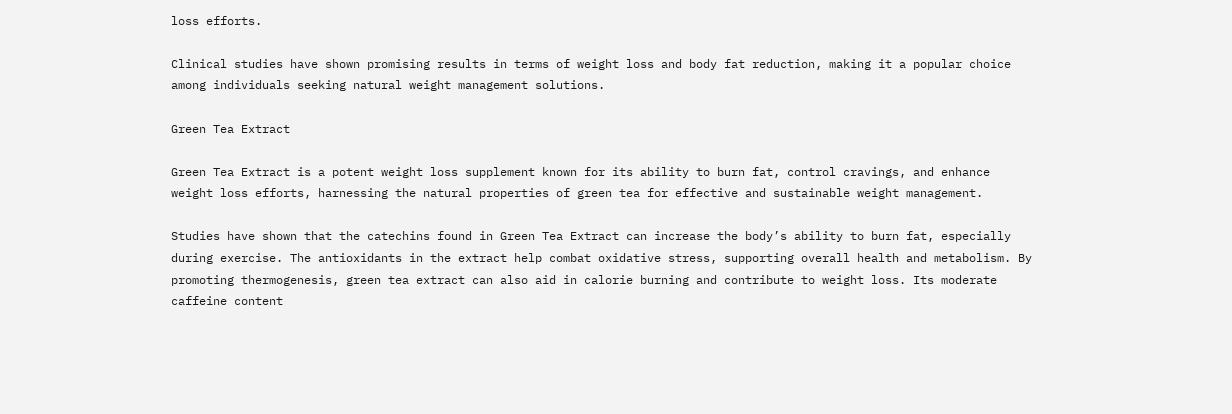loss efforts.

Clinical studies have shown promising results in terms of weight loss and body fat reduction, making it a popular choice among individuals seeking natural weight management solutions.

Green Tea Extract

Green Tea Extract is a potent weight loss supplement known for its ability to burn fat, control cravings, and enhance weight loss efforts, harnessing the natural properties of green tea for effective and sustainable weight management.

Studies have shown that the catechins found in Green Tea Extract can increase the body’s ability to burn fat, especially during exercise. The antioxidants in the extract help combat oxidative stress, supporting overall health and metabolism. By promoting thermogenesis, green tea extract can also aid in calorie burning and contribute to weight loss. Its moderate caffeine content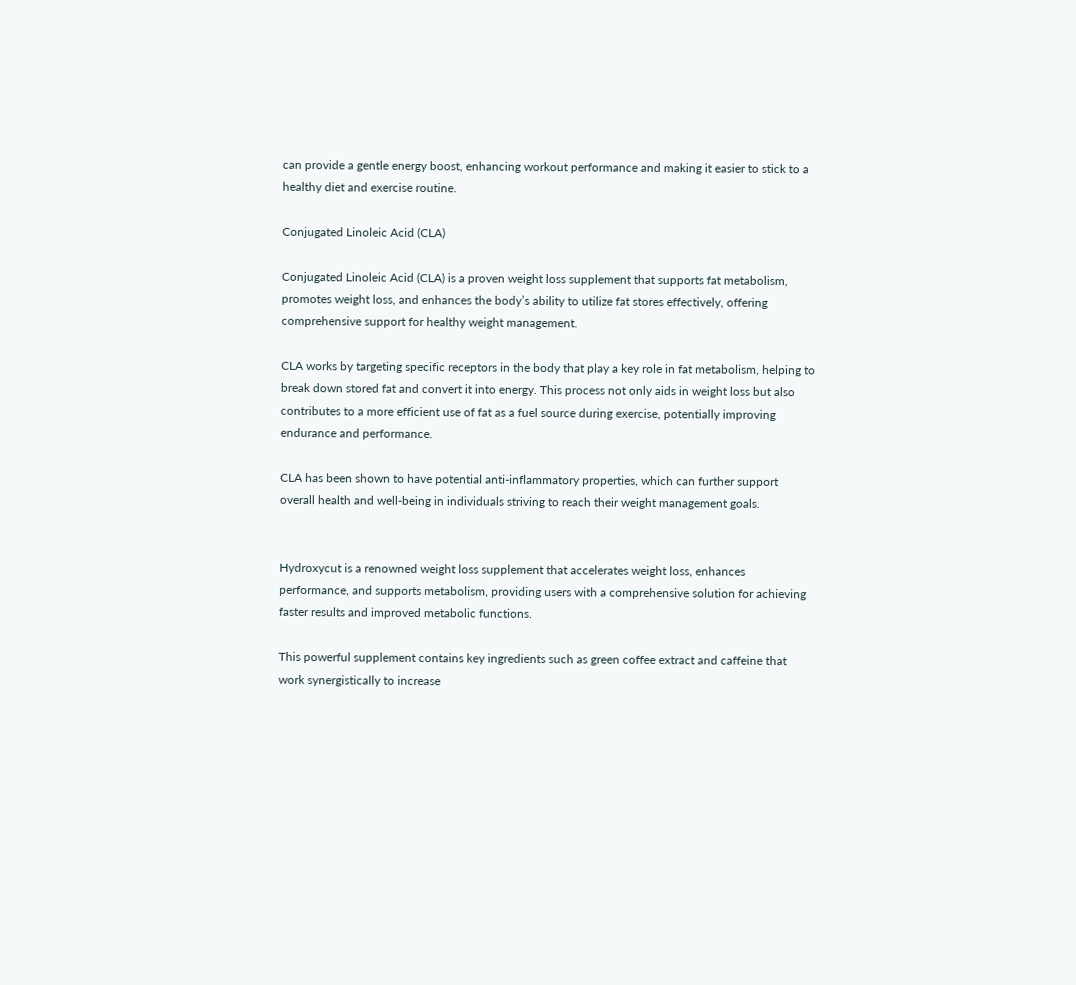can provide a gentle energy boost, enhancing workout performance and making it easier to stick to a healthy diet and exercise routine.

Conjugated Linoleic Acid (CLA)

Conjugated Linoleic Acid (CLA) is a proven weight loss supplement that supports fat metabolism, promotes weight loss, and enhances the body’s ability to utilize fat stores effectively, offering comprehensive support for healthy weight management.

CLA works by targeting specific receptors in the body that play a key role in fat metabolism, helping to break down stored fat and convert it into energy. This process not only aids in weight loss but also contributes to a more efficient use of fat as a fuel source during exercise, potentially improving endurance and performance.

CLA has been shown to have potential anti-inflammatory properties, which can further support overall health and well-being in individuals striving to reach their weight management goals.


Hydroxycut is a renowned weight loss supplement that accelerates weight loss, enhances performance, and supports metabolism, providing users with a comprehensive solution for achieving faster results and improved metabolic functions.

This powerful supplement contains key ingredients such as green coffee extract and caffeine that work synergistically to increase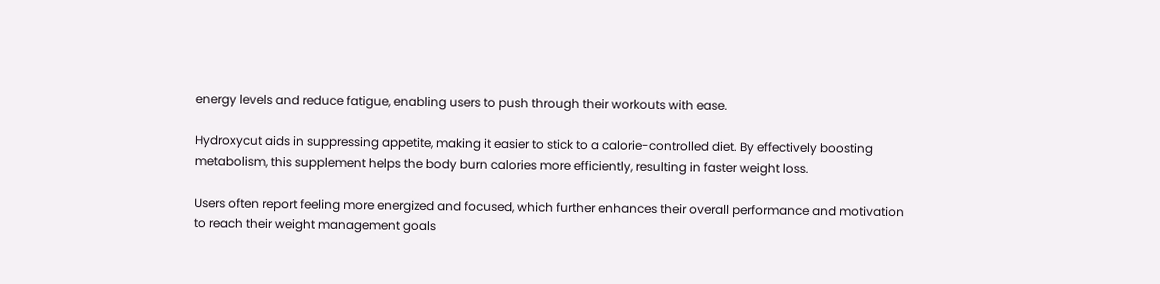energy levels and reduce fatigue, enabling users to push through their workouts with ease.

Hydroxycut aids in suppressing appetite, making it easier to stick to a calorie-controlled diet. By effectively boosting metabolism, this supplement helps the body burn calories more efficiently, resulting in faster weight loss.

Users often report feeling more energized and focused, which further enhances their overall performance and motivation to reach their weight management goals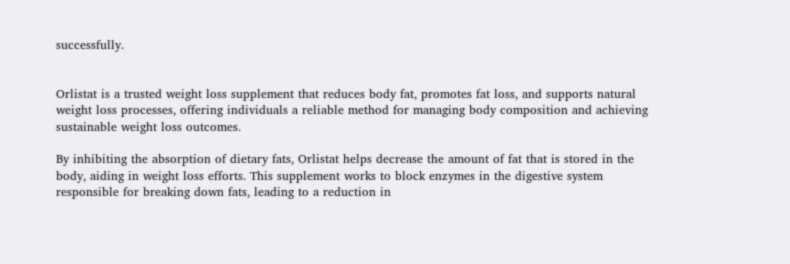successfully.


Orlistat is a trusted weight loss supplement that reduces body fat, promotes fat loss, and supports natural weight loss processes, offering individuals a reliable method for managing body composition and achieving sustainable weight loss outcomes.

By inhibiting the absorption of dietary fats, Orlistat helps decrease the amount of fat that is stored in the body, aiding in weight loss efforts. This supplement works to block enzymes in the digestive system responsible for breaking down fats, leading to a reduction in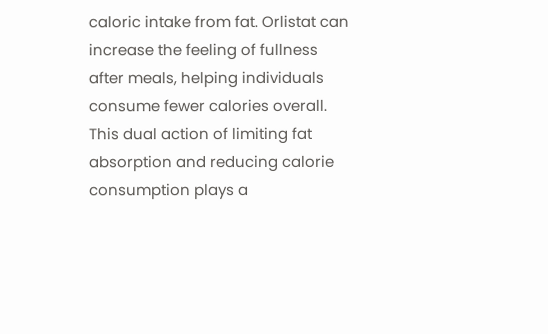caloric intake from fat. Orlistat can increase the feeling of fullness after meals, helping individuals consume fewer calories overall. This dual action of limiting fat absorption and reducing calorie consumption plays a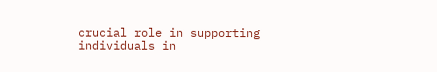crucial role in supporting individuals in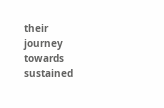their journey towards sustained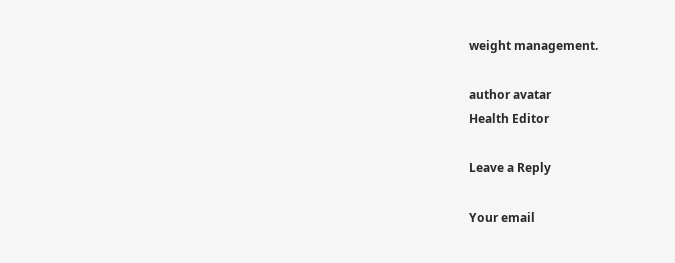weight management.

author avatar
Health Editor

Leave a Reply

Your email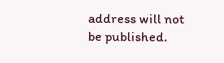address will not be published.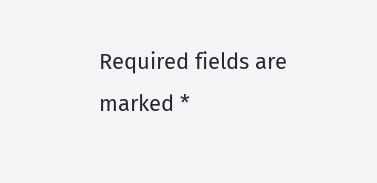Required fields are marked *